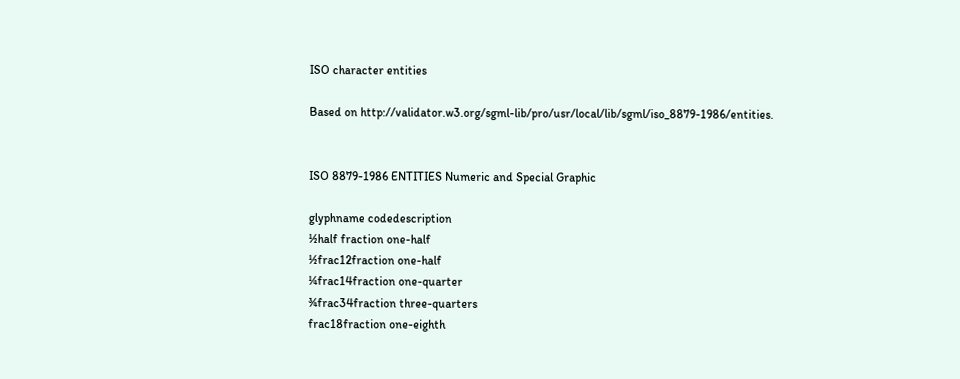ISO character entities

Based on http://validator.w3.org/sgml-lib/pro/usr/local/lib/sgml/iso_8879-1986/entities.


ISO 8879-1986 ENTITIES Numeric and Special Graphic

glyphname codedescription
½half fraction one-half
½frac12fraction one-half
¼frac14fraction one-quarter
¾frac34fraction three-quarters
frac18fraction one-eighth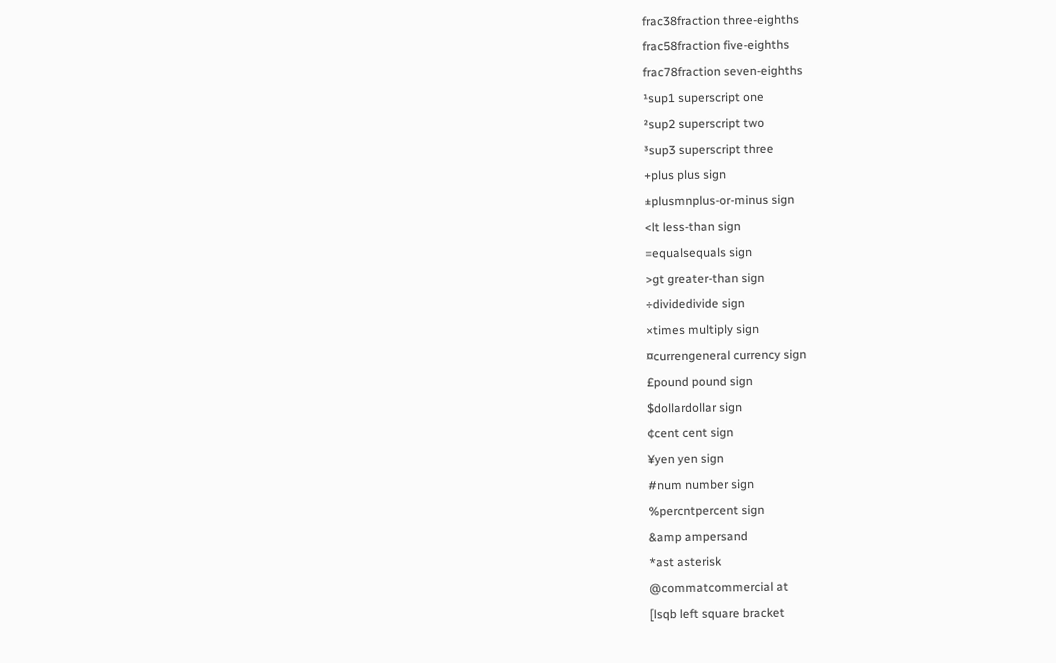frac38fraction three-eighths
frac58fraction five-eighths
frac78fraction seven-eighths
¹sup1 superscript one
²sup2 superscript two
³sup3 superscript three
+plus plus sign
±plusmnplus-or-minus sign
<lt less-than sign
=equalsequals sign
>gt greater-than sign
÷dividedivide sign
×times multiply sign
¤currengeneral currency sign
£pound pound sign
$dollardollar sign
¢cent cent sign
¥yen yen sign
#num number sign
%percntpercent sign
&amp ampersand
*ast asterisk
@commatcommercial at
[lsqb left square bracket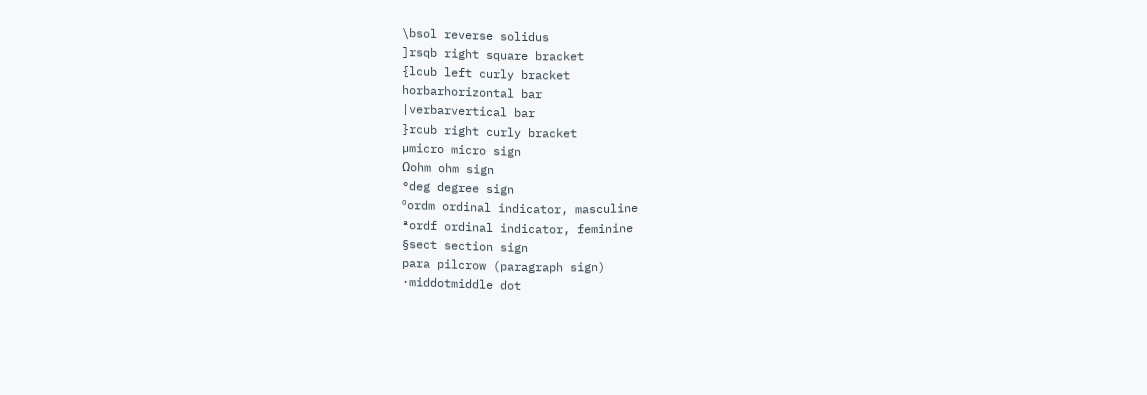\bsol reverse solidus
]rsqb right square bracket
{lcub left curly bracket
horbarhorizontal bar
|verbarvertical bar
}rcub right curly bracket
µmicro micro sign
Ωohm ohm sign
°deg degree sign
ºordm ordinal indicator, masculine
ªordf ordinal indicator, feminine
§sect section sign
para pilcrow (paragraph sign)
·middotmiddle dot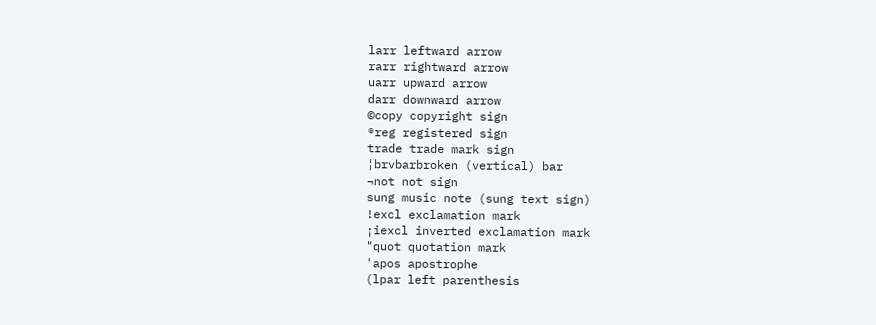larr leftward arrow
rarr rightward arrow
uarr upward arrow
darr downward arrow
©copy copyright sign
®reg registered sign
trade trade mark sign
¦brvbarbroken (vertical) bar
¬not not sign
sung music note (sung text sign)
!excl exclamation mark
¡iexcl inverted exclamation mark
"quot quotation mark
'apos apostrophe
(lpar left parenthesis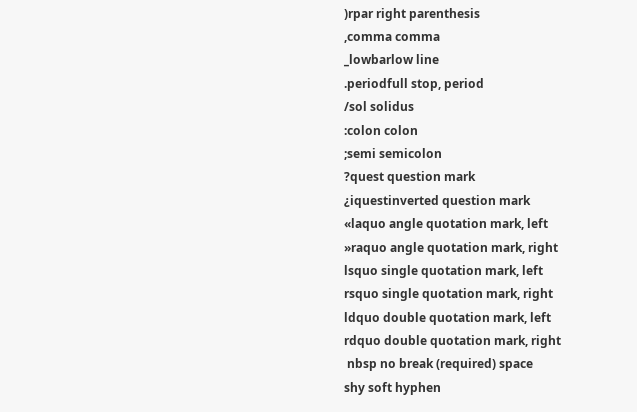)rpar right parenthesis
,comma comma
_lowbarlow line
.periodfull stop, period
/sol solidus
:colon colon
;semi semicolon
?quest question mark
¿iquestinverted question mark
«laquo angle quotation mark, left
»raquo angle quotation mark, right
lsquo single quotation mark, left
rsquo single quotation mark, right
ldquo double quotation mark, left
rdquo double quotation mark, right
 nbsp no break (required) space
shy soft hyphen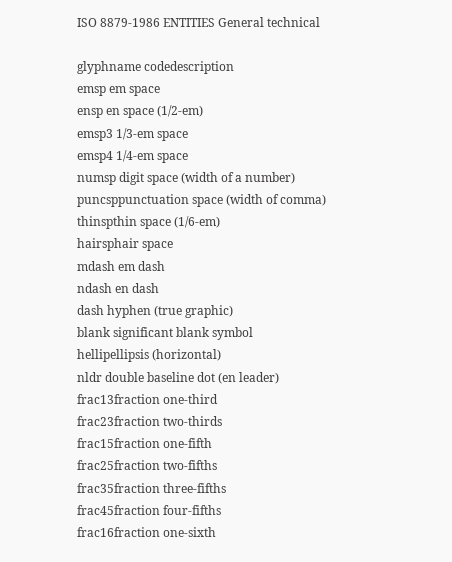ISO 8879-1986 ENTITIES General technical

glyphname codedescription
emsp em space
ensp en space (1/2-em)
emsp3 1/3-em space
emsp4 1/4-em space
numsp digit space (width of a number)
puncsppunctuation space (width of comma)
thinspthin space (1/6-em)
hairsphair space
mdash em dash
ndash en dash
dash hyphen (true graphic)
blank significant blank symbol
hellipellipsis (horizontal)
nldr double baseline dot (en leader)
frac13fraction one-third
frac23fraction two-thirds
frac15fraction one-fifth
frac25fraction two-fifths
frac35fraction three-fifths
frac45fraction four-fifths
frac16fraction one-sixth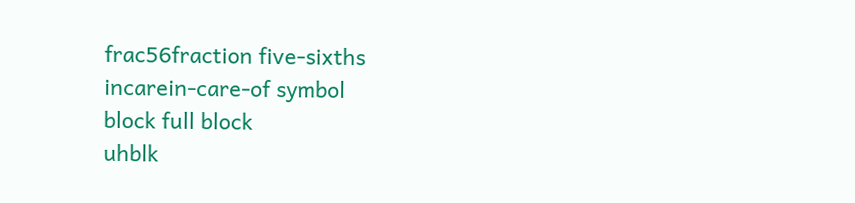frac56fraction five-sixths
incarein-care-of symbol
block full block
uhblk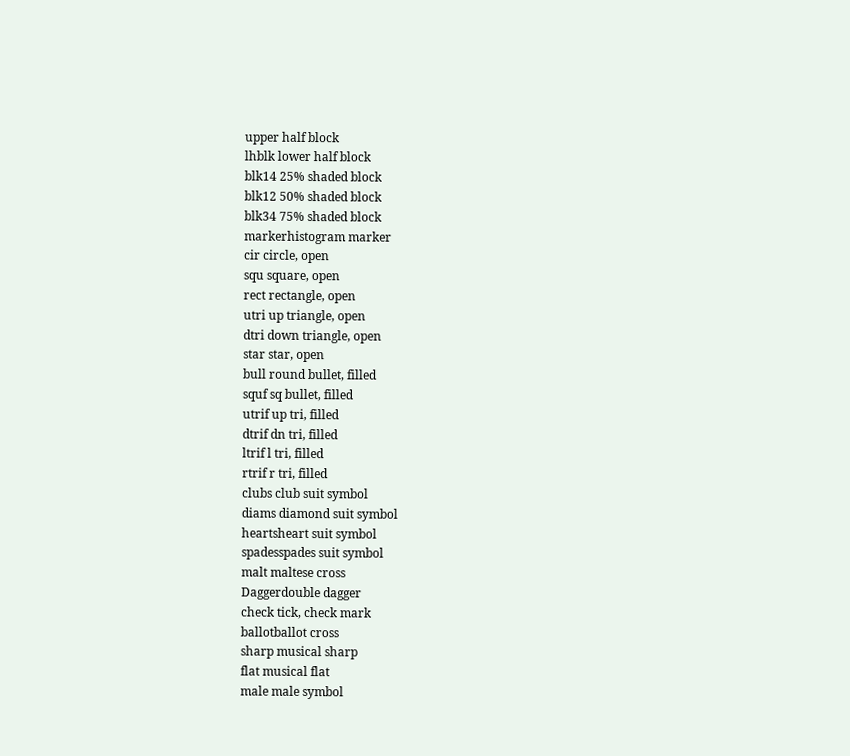upper half block
lhblk lower half block
blk14 25% shaded block
blk12 50% shaded block
blk34 75% shaded block
markerhistogram marker
cir circle, open
squ square, open
rect rectangle, open
utri up triangle, open
dtri down triangle, open
star star, open
bull round bullet, filled
squf sq bullet, filled
utrif up tri, filled
dtrif dn tri, filled
ltrif l tri, filled
rtrif r tri, filled
clubs club suit symbol
diams diamond suit symbol
heartsheart suit symbol
spadesspades suit symbol
malt maltese cross
Daggerdouble dagger
check tick, check mark
ballotballot cross
sharp musical sharp
flat musical flat
male male symbol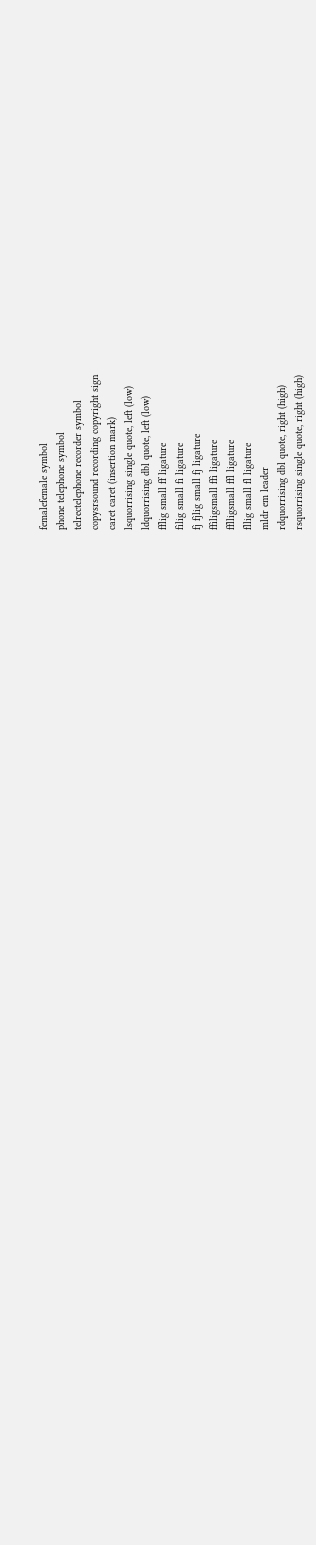femalefemale symbol
phone telephone symbol
telrectelephone recorder symbol
copysrsound recording copyright sign
caret caret (insertion mark)
lsquorrising single quote, left (low)
ldquorrising dbl quote, left (low)
fflig small ff ligature
filig small fi ligature
fj fjlig small fj ligature
ffiligsmall ffi ligature
fflligsmall ffl ligature
fllig small fl ligature
mldr em leader
rdquorrising dbl quote, right (high)
rsquorrising single quote, right (high)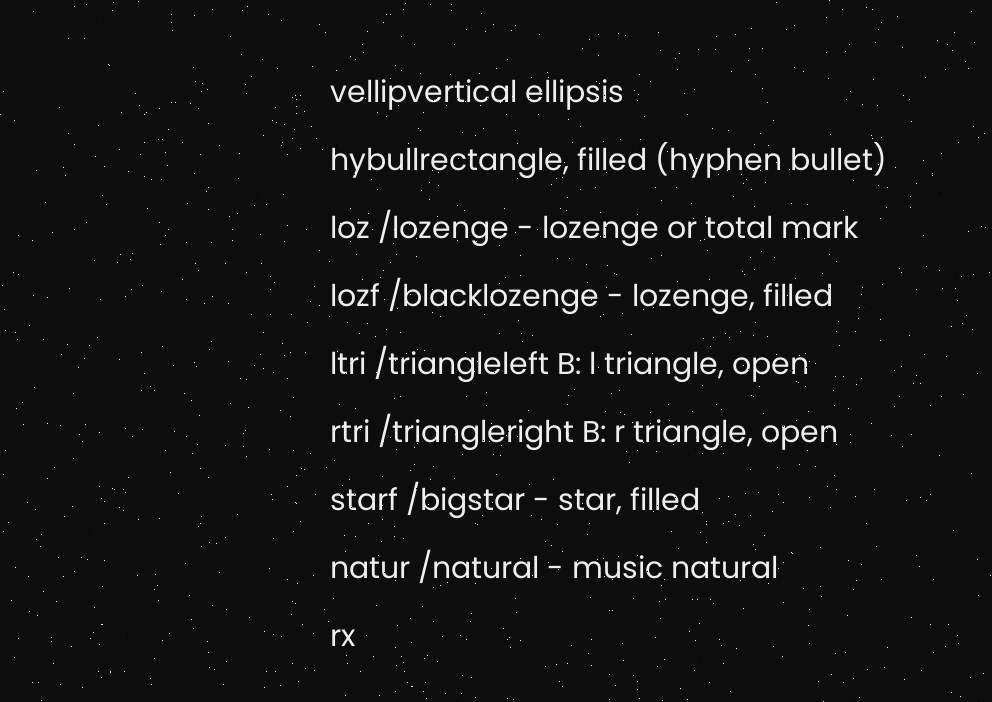vellipvertical ellipsis
hybullrectangle, filled (hyphen bullet)
loz /lozenge - lozenge or total mark
lozf /blacklozenge - lozenge, filled
ltri /triangleleft B: l triangle, open
rtri /triangleright B: r triangle, open
starf /bigstar - star, filled
natur /natural - music natural
rx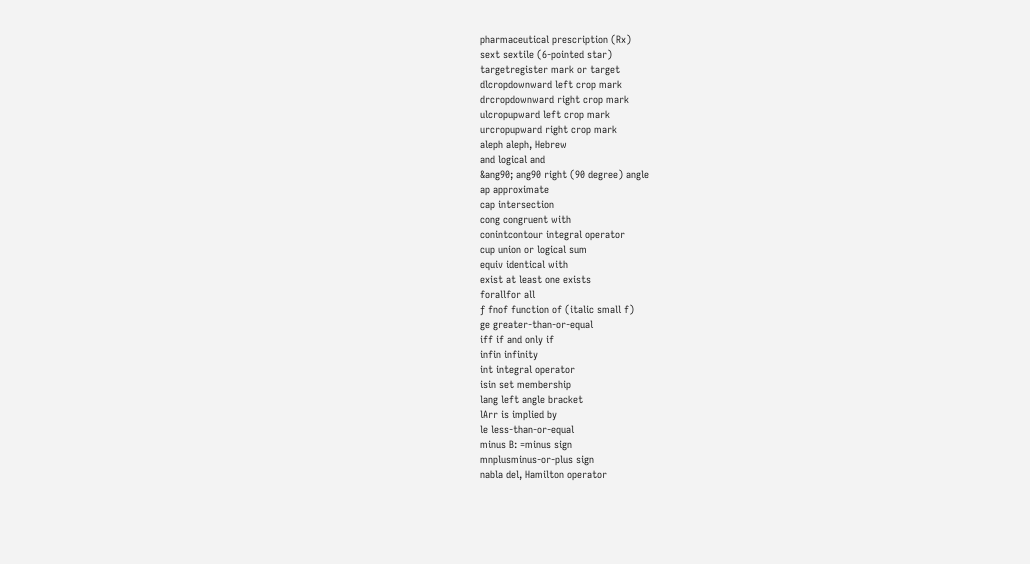pharmaceutical prescription (Rx)
sext sextile (6-pointed star)
targetregister mark or target
dlcropdownward left crop mark
drcropdownward right crop mark
ulcropupward left crop mark
urcropupward right crop mark
aleph aleph, Hebrew
and logical and
&ang90; ang90 right (90 degree) angle
ap approximate
cap intersection
cong congruent with
conintcontour integral operator
cup union or logical sum
equiv identical with
exist at least one exists
forallfor all
ƒ fnof function of (italic small f)
ge greater-than-or-equal
iff if and only if
infin infinity
int integral operator
isin set membership
lang left angle bracket
lArr is implied by
le less-than-or-equal
minus B: =minus sign
mnplusminus-or-plus sign
nabla del, Hamilton operator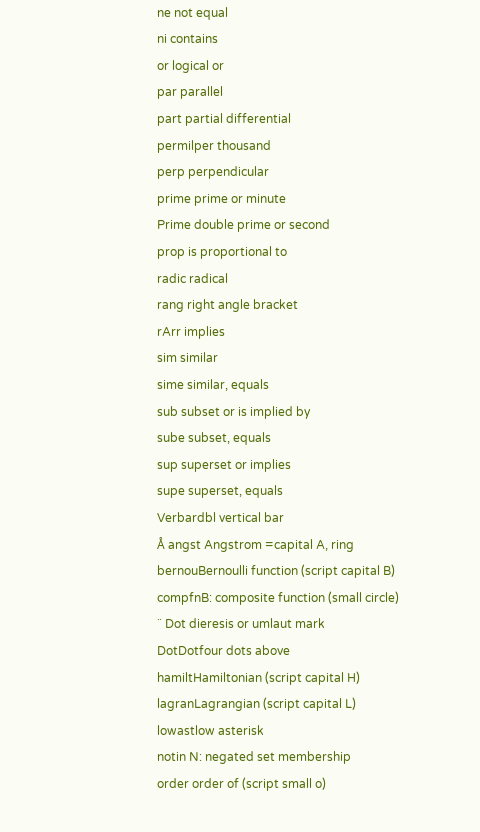ne not equal
ni contains
or logical or
par parallel
part partial differential
permilper thousand
perp perpendicular
prime prime or minute
Prime double prime or second
prop is proportional to
radic radical
rang right angle bracket
rArr implies
sim similar
sime similar, equals
sub subset or is implied by
sube subset, equals
sup superset or implies
supe superset, equals
Verbardbl vertical bar
Å angst Angstrom =capital A, ring
bernouBernoulli function (script capital B)
compfnB: composite function (small circle)
¨ Dot dieresis or umlaut mark
DotDotfour dots above
hamiltHamiltonian (script capital H)
lagranLagrangian (script capital L)
lowastlow asterisk
notin N: negated set membership
order order of (script small o)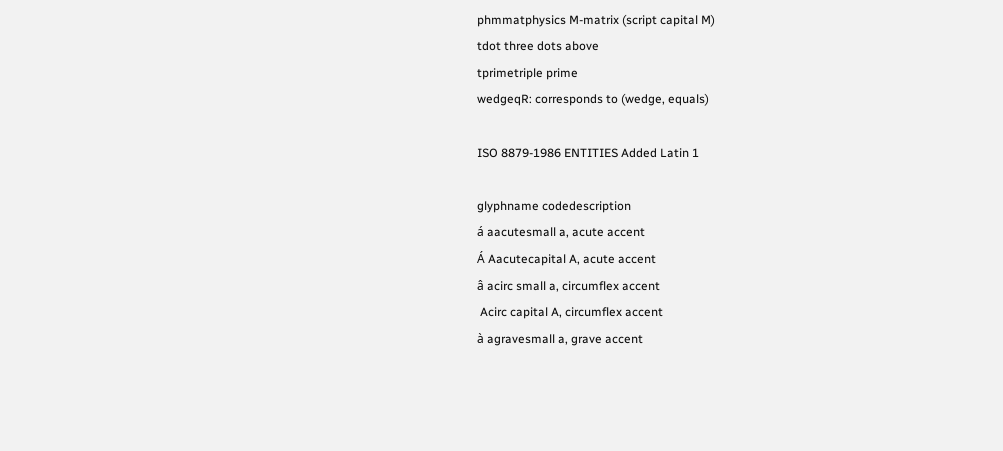phmmatphysics M-matrix (script capital M)
tdot three dots above
tprimetriple prime
wedgeqR: corresponds to (wedge, equals)

ISO 8879-1986 ENTITIES Added Latin 1

glyphname codedescription
á aacutesmall a, acute accent
Á Aacutecapital A, acute accent
â acirc small a, circumflex accent
 Acirc capital A, circumflex accent
à agravesmall a, grave accent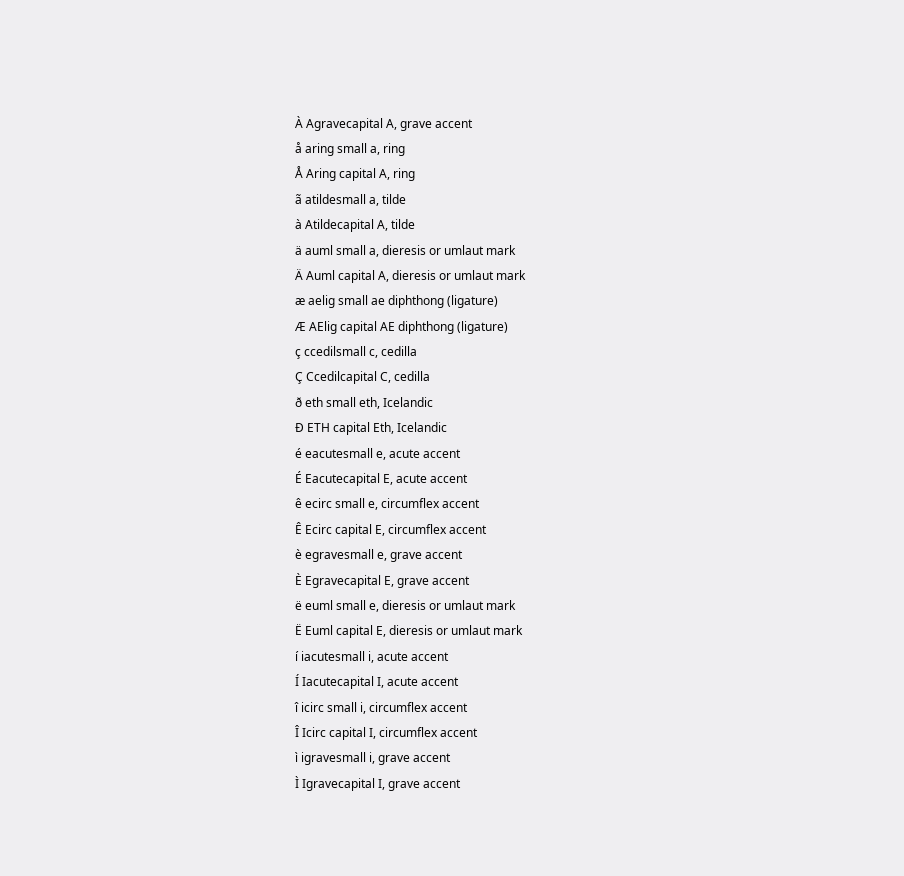À Agravecapital A, grave accent
å aring small a, ring
Å Aring capital A, ring
ã atildesmall a, tilde
à Atildecapital A, tilde
ä auml small a, dieresis or umlaut mark
Ä Auml capital A, dieresis or umlaut mark
æ aelig small ae diphthong (ligature)
Æ AElig capital AE diphthong (ligature)
ç ccedilsmall c, cedilla
Ç Ccedilcapital C, cedilla
ð eth small eth, Icelandic
Ð ETH capital Eth, Icelandic
é eacutesmall e, acute accent
É Eacutecapital E, acute accent
ê ecirc small e, circumflex accent
Ê Ecirc capital E, circumflex accent
è egravesmall e, grave accent
È Egravecapital E, grave accent
ë euml small e, dieresis or umlaut mark
Ë Euml capital E, dieresis or umlaut mark
í iacutesmall i, acute accent
Í Iacutecapital I, acute accent
î icirc small i, circumflex accent
Î Icirc capital I, circumflex accent
ì igravesmall i, grave accent
Ì Igravecapital I, grave accent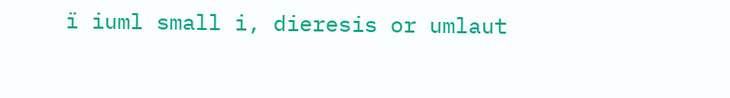ï iuml small i, dieresis or umlaut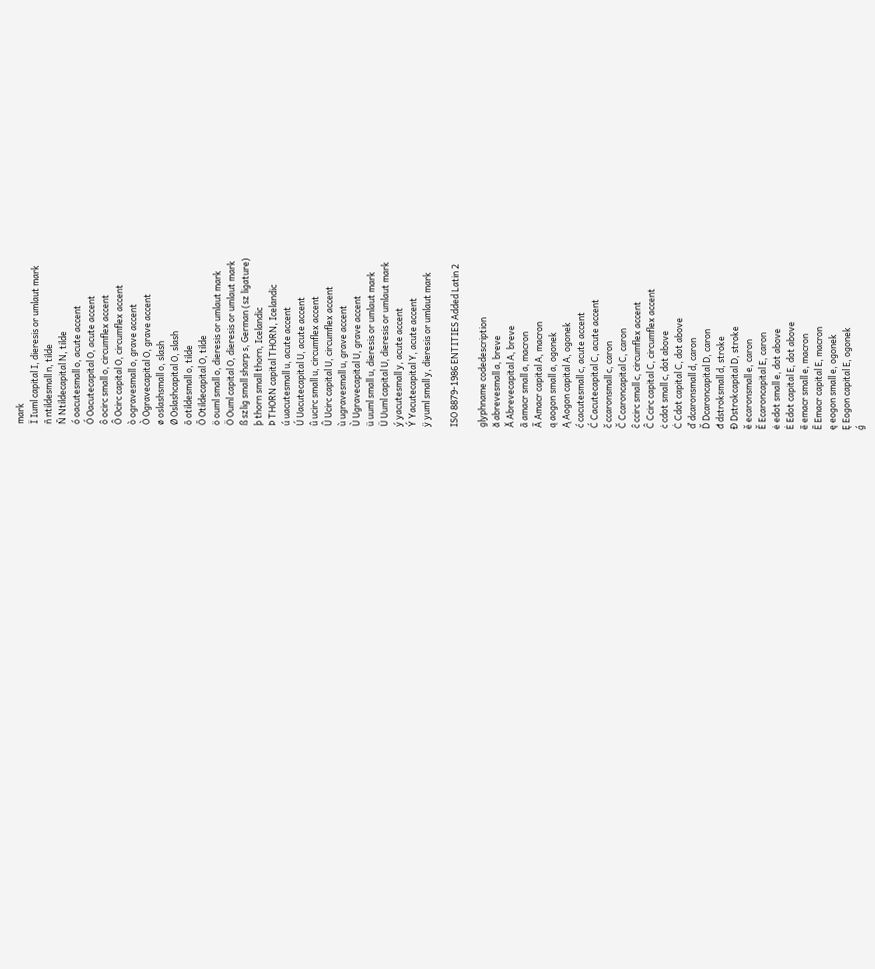mark
Ï Iuml capital I, dieresis or umlaut mark
ñ ntildesmall n, tilde
Ñ Ntildecapital N, tilde
ó oacutesmall o, acute accent
Ó Oacutecapital O, acute accent
ô ocirc small o, circumflex accent
Ô Ocirc capital O, circumflex accent
ò ogravesmall o, grave accent
Ò Ogravecapital O, grave accent
ø oslashsmall o, slash
Ø Oslashcapital O, slash
õ otildesmall o, tilde
Õ Otildecapital O, tilde
ö ouml small o, dieresis or umlaut mark
Ö Ouml capital O, dieresis or umlaut mark
ß szlig small sharp s, German (sz ligature)
þ thorn small thorn, Icelandic
Þ THORN capital THORN, Icelandic
ú uacutesmall u, acute accent
Ú Uacutecapital U, acute accent
û ucirc small u, circumflex accent
Û Ucirc capital U, circumflex accent
ù ugravesmall u, grave accent
Ù Ugravecapital U, grave accent
ü uuml small u, dieresis or umlaut mark
Ü Uuml capital U, dieresis or umlaut mark
ý yacutesmall y, acute accent
Ý Yacutecapital Y, acute accent
ÿ yuml small y, dieresis or umlaut mark

ISO 8879-1986 ENTITIES Added Latin 2

glyphname codedescription
ă abrevesmall a, breve
Ă Abrevecapital A, breve
ā amacr small a, macron
Ā Amacr capital A, macron
ą aogon small a, ogonek
Ą Aogon capital A, ogonek
ć cacutesmall c, acute accent
Ć Cacutecapital C, acute accent
č ccaronsmall c, caron
Č Ccaroncapital C, caron
ĉ ccirc small c, circumflex accent
Ĉ Ccirc capital C, circumflex accent
ċ cdot small c, dot above
Ċ Cdot capital C, dot above
ď dcaronsmall d, caron
Ď Dcaroncapital D, caron
đ dstroksmall d, stroke
Đ Dstrokcapital D, stroke
ě ecaronsmall e, caron
Ě Ecaroncapital E, caron
ė edot small e, dot above
Ė Edot capital E, dot above
ē emacr small e, macron
Ē Emacr capital E, macron
ę eogon small e, ogonek
Ę Eogon capital E, ogonek
ǵ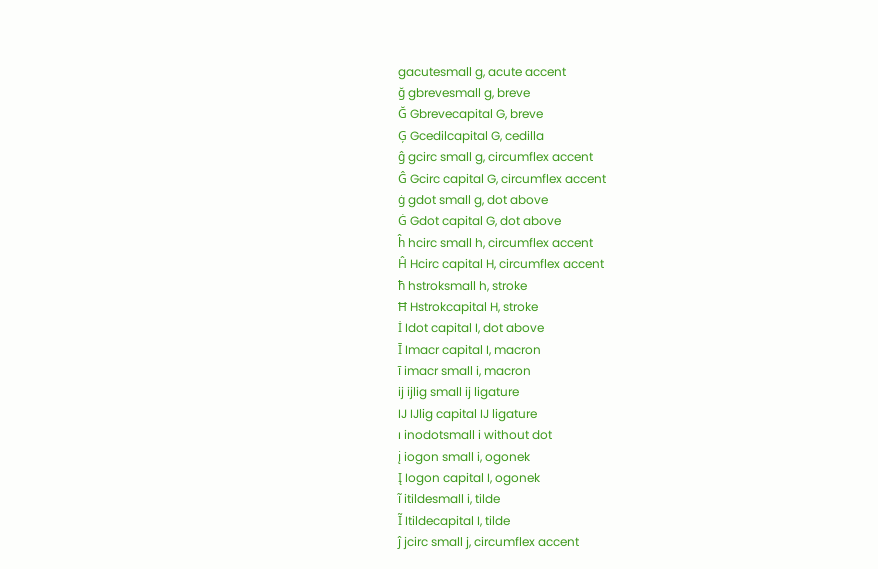gacutesmall g, acute accent
ğ gbrevesmall g, breve
Ğ Gbrevecapital G, breve
Ģ Gcedilcapital G, cedilla
ĝ gcirc small g, circumflex accent
Ĝ Gcirc capital G, circumflex accent
ġ gdot small g, dot above
Ġ Gdot capital G, dot above
ĥ hcirc small h, circumflex accent
Ĥ Hcirc capital H, circumflex accent
ħ hstroksmall h, stroke
Ħ Hstrokcapital H, stroke
İ Idot capital I, dot above
Ī Imacr capital I, macron
ī imacr small i, macron
ij ijlig small ij ligature
IJ IJlig capital IJ ligature
ı inodotsmall i without dot
į iogon small i, ogonek
Į Iogon capital I, ogonek
ĩ itildesmall i, tilde
Ĩ Itildecapital I, tilde
ĵ jcirc small j, circumflex accent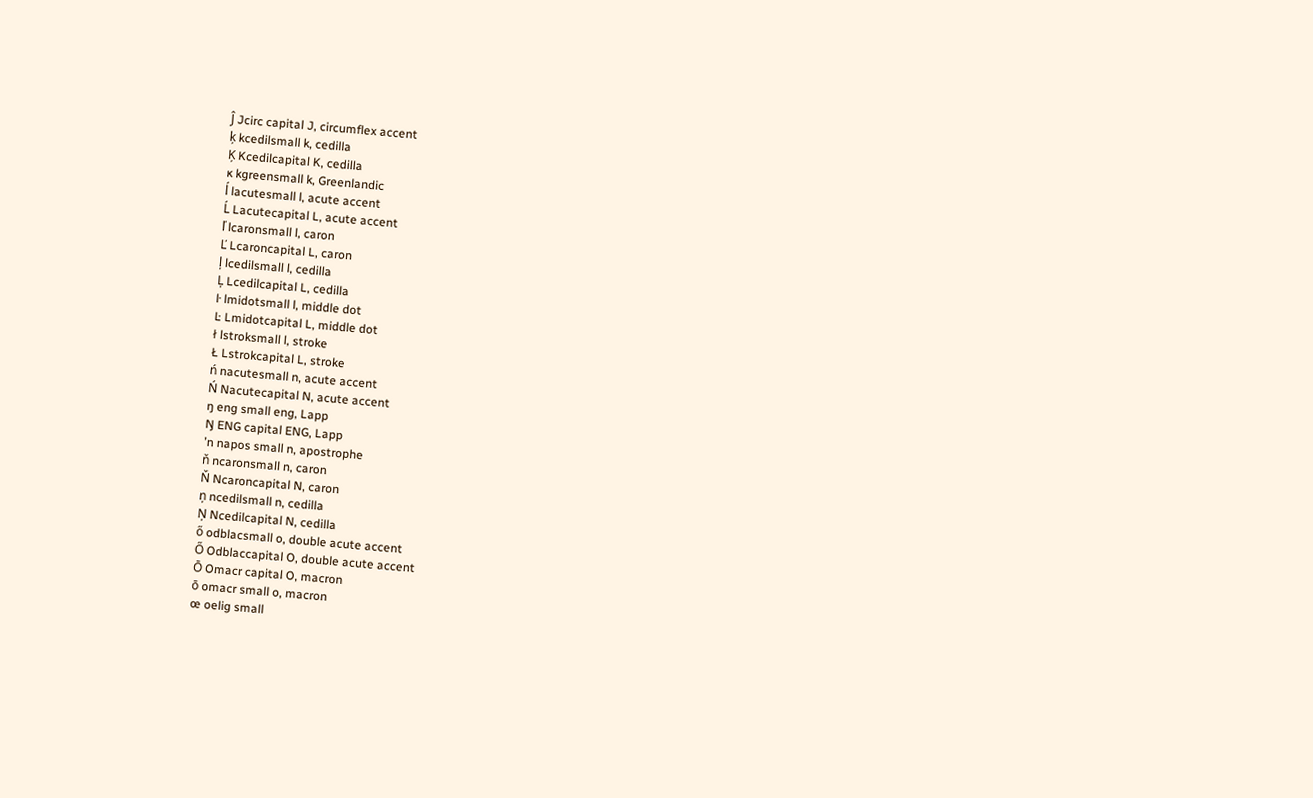Ĵ Jcirc capital J, circumflex accent
ķ kcedilsmall k, cedilla
Ķ Kcedilcapital K, cedilla
ĸ kgreensmall k, Greenlandic
ĺ lacutesmall l, acute accent
Ĺ Lacutecapital L, acute accent
ľ lcaronsmall l, caron
Ľ Lcaroncapital L, caron
ļ lcedilsmall l, cedilla
Ļ Lcedilcapital L, cedilla
ŀ lmidotsmall l, middle dot
Ŀ Lmidotcapital L, middle dot
ł lstroksmall l, stroke
Ł Lstrokcapital L, stroke
ń nacutesmall n, acute accent
Ń Nacutecapital N, acute accent
ŋ eng small eng, Lapp
Ŋ ENG capital ENG, Lapp
ʼn napos small n, apostrophe
ň ncaronsmall n, caron
Ň Ncaroncapital N, caron
ņ ncedilsmall n, cedilla
Ņ Ncedilcapital N, cedilla
ő odblacsmall o, double acute accent
Ő Odblaccapital O, double acute accent
Ō Omacr capital O, macron
ō omacr small o, macron
œ oelig small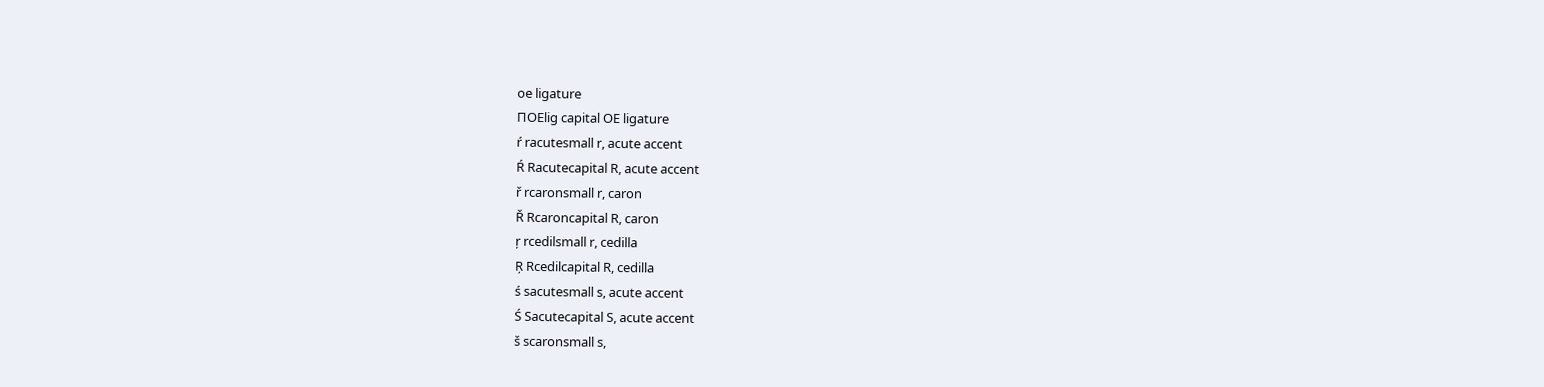oe ligature
ΠOElig capital OE ligature
ŕ racutesmall r, acute accent
Ŕ Racutecapital R, acute accent
ř rcaronsmall r, caron
Ř Rcaroncapital R, caron
ŗ rcedilsmall r, cedilla
Ŗ Rcedilcapital R, cedilla
ś sacutesmall s, acute accent
Ś Sacutecapital S, acute accent
š scaronsmall s,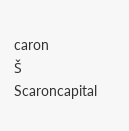caron
Š Scaroncapital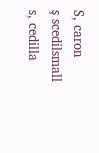S, caron
ş scedilsmall s, cedilla